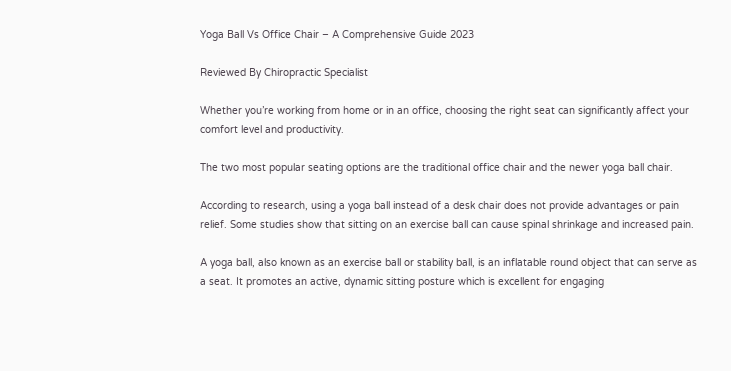Yoga Ball Vs Office Chair – A Comprehensive Guide 2023

Reviewed By Chiropractic Specialist

Whether you’re working from home or in an office, choosing the right seat can significantly affect your comfort level and productivity.

The two most popular seating options are the traditional office chair and the newer yoga ball chair.

According to research, using a yoga ball instead of a desk chair does not provide advantages or pain relief. Some studies show that sitting on an exercise ball can cause spinal shrinkage and increased pain.

A yoga ball, also known as an exercise ball or stability ball, is an inflatable round object that can serve as a seat. It promotes an active, dynamic sitting posture which is excellent for engaging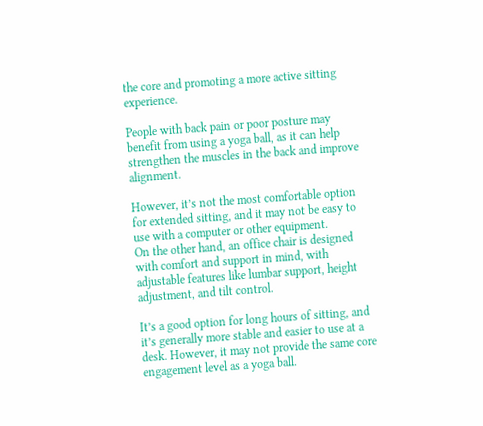the core and promoting a more active sitting experience.

People with back pain or poor posture may benefit from using a yoga ball, as it can help strengthen the muscles in the back and improve alignment.

However, it’s not the most comfortable option for extended sitting, and it may not be easy to use with a computer or other equipment.
On the other hand, an office chair is designed with comfort and support in mind, with adjustable features like lumbar support, height adjustment, and tilt control.

It’s a good option for long hours of sitting, and it’s generally more stable and easier to use at a desk. However, it may not provide the same core engagement level as a yoga ball.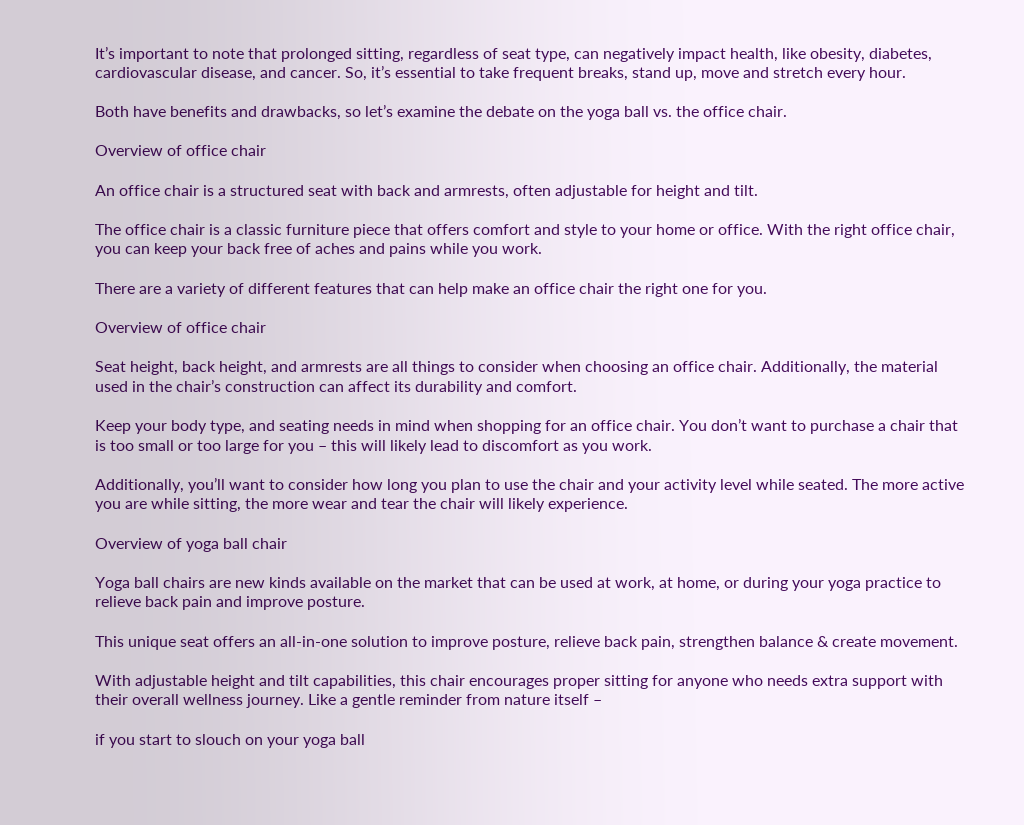It’s important to note that prolonged sitting, regardless of seat type, can negatively impact health, like obesity, diabetes, cardiovascular disease, and cancer. So, it’s essential to take frequent breaks, stand up, move and stretch every hour.

Both have benefits and drawbacks, so let’s examine the debate on the yoga ball vs. the office chair.

Overview of office chair

An office chair is a structured seat with back and armrests, often adjustable for height and tilt.

The office chair is a classic furniture piece that offers comfort and style to your home or office. With the right office chair, you can keep your back free of aches and pains while you work.

There are a variety of different features that can help make an office chair the right one for you.

Overview of office chair

Seat height, back height, and armrests are all things to consider when choosing an office chair. Additionally, the material used in the chair’s construction can affect its durability and comfort.

Keep your body type, and seating needs in mind when shopping for an office chair. You don’t want to purchase a chair that is too small or too large for you – this will likely lead to discomfort as you work.

Additionally, you’ll want to consider how long you plan to use the chair and your activity level while seated. The more active you are while sitting, the more wear and tear the chair will likely experience.

Overview of yoga ball chair

Yoga ball chairs are new kinds available on the market that can be used at work, at home, or during your yoga practice to relieve back pain and improve posture.

This unique seat offers an all-in-one solution to improve posture, relieve back pain, strengthen balance & create movement.

With adjustable height and tilt capabilities, this chair encourages proper sitting for anyone who needs extra support with their overall wellness journey. Like a gentle reminder from nature itself –

if you start to slouch on your yoga ball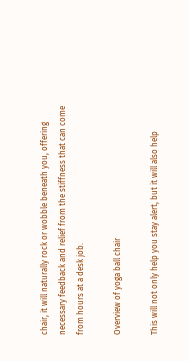chair, it will naturally rock or wobble beneath you, offering necessary feedback and relief from the stiffness that can come from hours at a desk job.

Overview of yoga ball chair

This will not only help you stay alert, but it will also help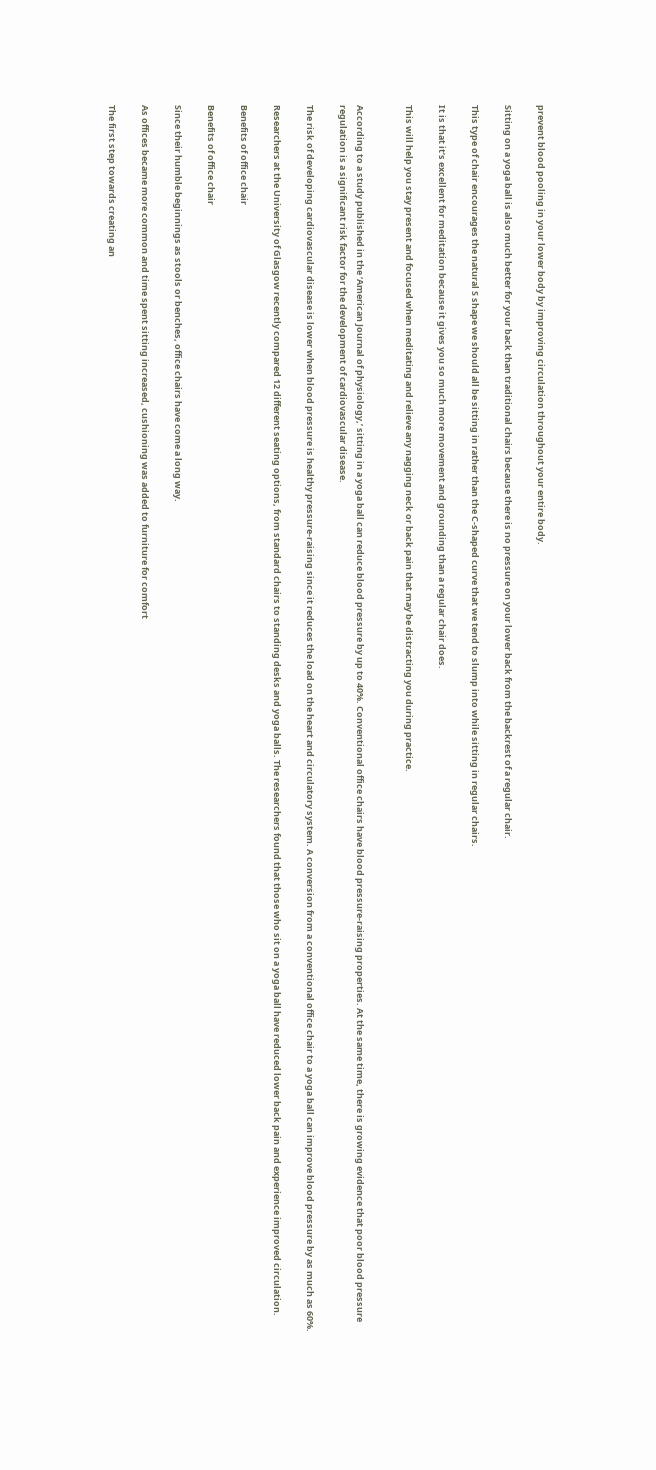prevent blood pooling in your lower body by improving circulation throughout your entire body.

Sitting on a yoga ball is also much better for your back than traditional chairs because there is no pressure on your lower back from the backrest of a regular chair.

This type of chair encourages the natural S shape we should all be sitting in rather than the C-shaped curve that we tend to slump into while sitting in regular chairs.

It is that it’s excellent for meditation because it gives you so much more movement and grounding than a regular chair does.

This will help you stay present and focused when meditating and relieve any nagging neck or back pain that may be distracting you during practice.


According to a study published in the ‘American Journal of physiology,’ sitting in a yoga ball can reduce blood pressure by up to 40%. Conventional office chairs have blood pressure-raising properties. At the same time, there is growing evidence that poor blood pressure regulation is a significant risk factor for the development of cardiovascular disease.

The risk of developing cardiovascular disease is lower when blood pressure is healthy pressure-raising since it reduces the load on the heart and circulatory system. A conversion from a conventional office chair to a yoga ball can improve blood pressure by as much as 60%.

Researchers at the University of Glasgow recently compared 12 different seating options, from standard chairs to standing desks and yoga balls. The researchers found that those who sit on a yoga ball have reduced lower back pain and experience improved circulation.

Benefits of office chair

Benefits of office chair

Since their humble beginnings as stools or benches, office chairs have come a long way.

As offices became more common and time spent sitting increased, cushioning was added to furniture for comfort

The first step towards creating an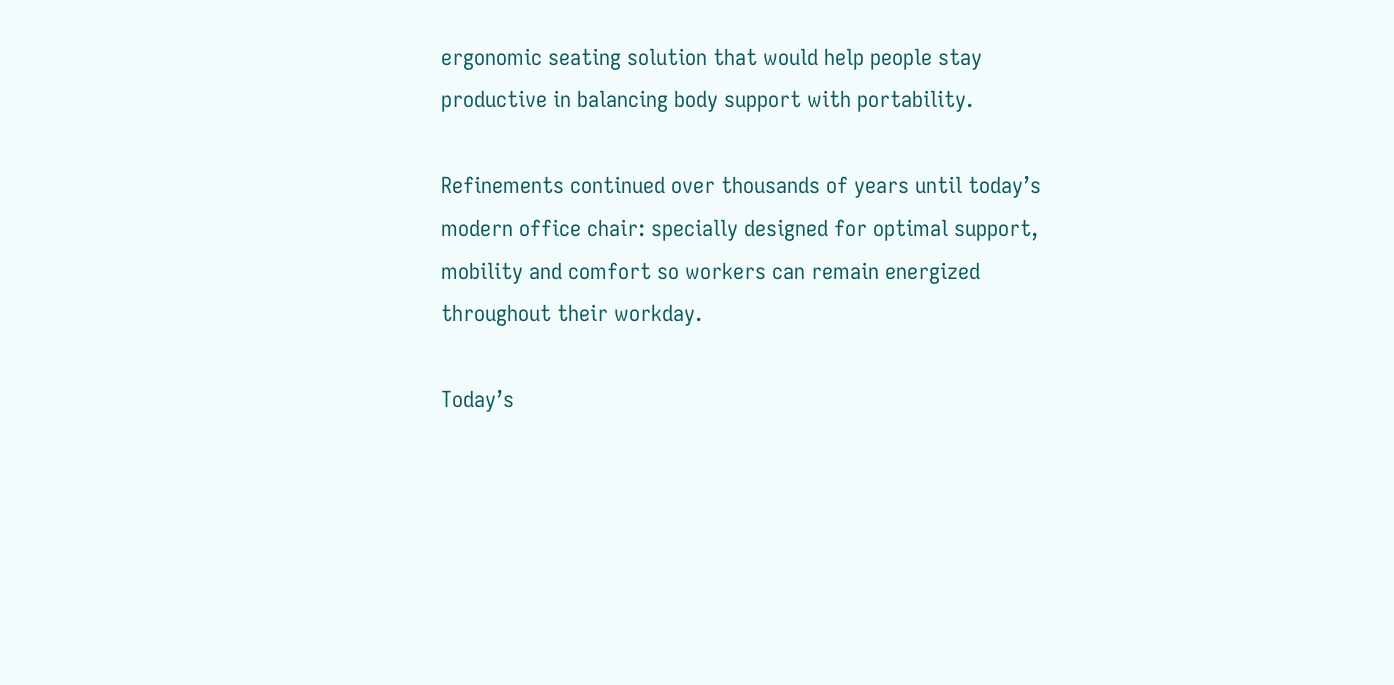ergonomic seating solution that would help people stay productive in balancing body support with portability.

Refinements continued over thousands of years until today’s modern office chair: specially designed for optimal support, mobility and comfort so workers can remain energized throughout their workday.

Today’s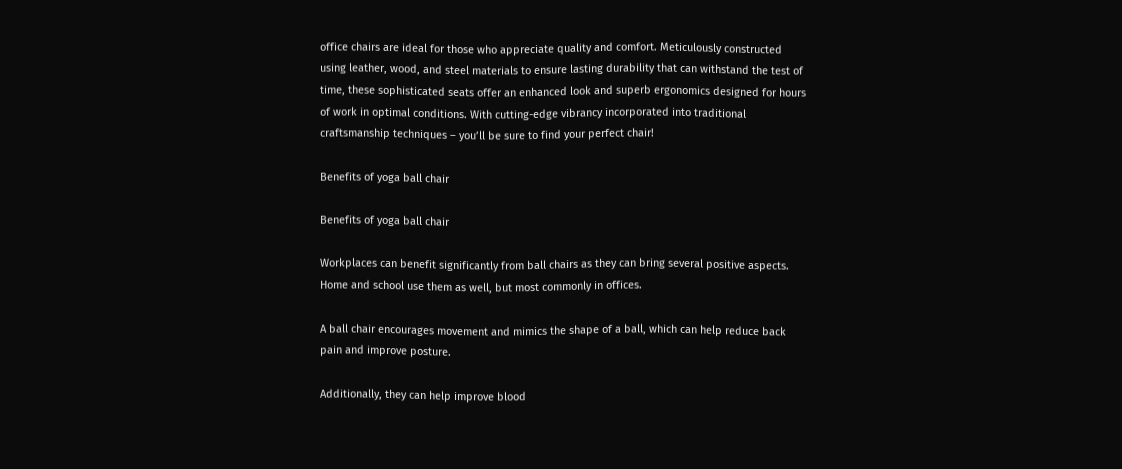office chairs are ideal for those who appreciate quality and comfort. Meticulously constructed using leather, wood, and steel materials to ensure lasting durability that can withstand the test of time, these sophisticated seats offer an enhanced look and superb ergonomics designed for hours of work in optimal conditions. With cutting-edge vibrancy incorporated into traditional craftsmanship techniques – you’ll be sure to find your perfect chair!

Benefits of yoga ball chair

Benefits of yoga ball chair

Workplaces can benefit significantly from ball chairs as they can bring several positive aspects. Home and school use them as well, but most commonly in offices.

A ball chair encourages movement and mimics the shape of a ball, which can help reduce back pain and improve posture.

Additionally, they can help improve blood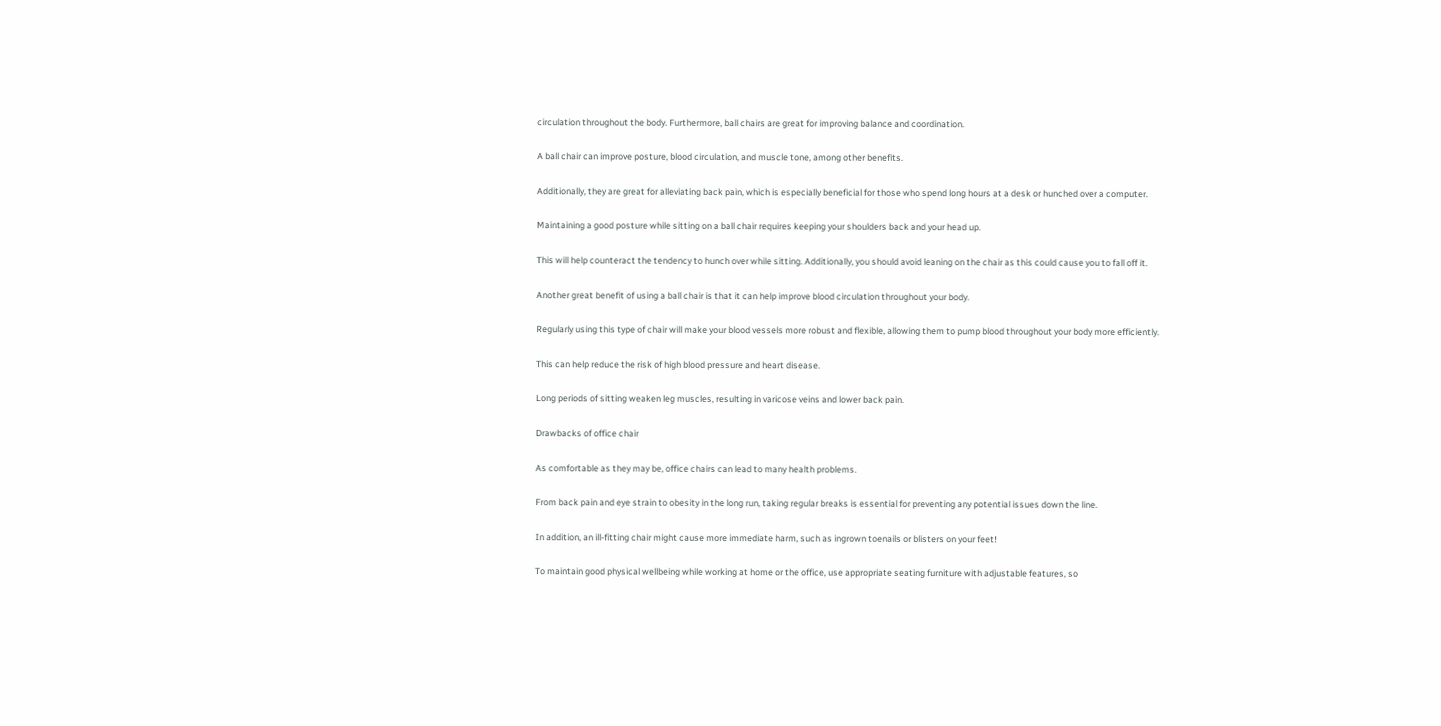circulation throughout the body. Furthermore, ball chairs are great for improving balance and coordination.

A ball chair can improve posture, blood circulation, and muscle tone, among other benefits.

Additionally, they are great for alleviating back pain, which is especially beneficial for those who spend long hours at a desk or hunched over a computer.

Maintaining a good posture while sitting on a ball chair requires keeping your shoulders back and your head up.

This will help counteract the tendency to hunch over while sitting. Additionally, you should avoid leaning on the chair as this could cause you to fall off it.

Another great benefit of using a ball chair is that it can help improve blood circulation throughout your body.

Regularly using this type of chair will make your blood vessels more robust and flexible, allowing them to pump blood throughout your body more efficiently.

This can help reduce the risk of high blood pressure and heart disease.

Long periods of sitting weaken leg muscles, resulting in varicose veins and lower back pain.

Drawbacks of office chair

As comfortable as they may be, office chairs can lead to many health problems.

From back pain and eye strain to obesity in the long run, taking regular breaks is essential for preventing any potential issues down the line.

In addition, an ill-fitting chair might cause more immediate harm, such as ingrown toenails or blisters on your feet!

To maintain good physical wellbeing while working at home or the office, use appropriate seating furniture with adjustable features, so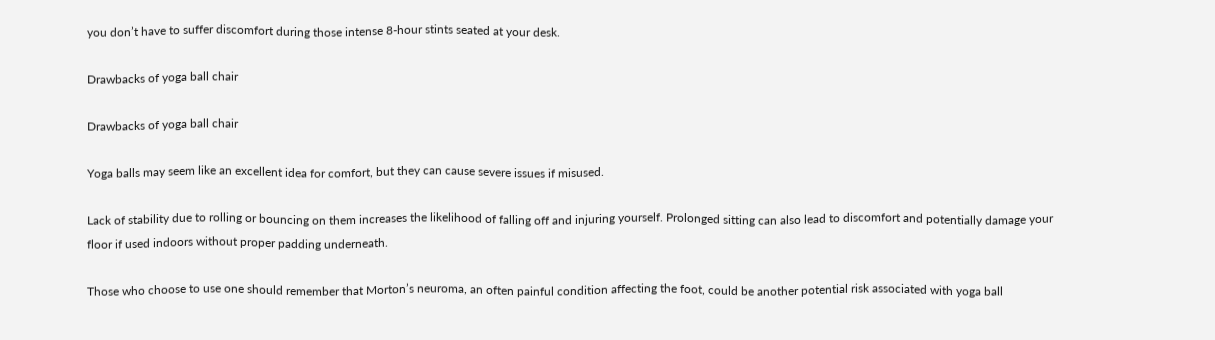you don’t have to suffer discomfort during those intense 8-hour stints seated at your desk.

Drawbacks of yoga ball chair

Drawbacks of yoga ball chair

Yoga balls may seem like an excellent idea for comfort, but they can cause severe issues if misused.

Lack of stability due to rolling or bouncing on them increases the likelihood of falling off and injuring yourself. Prolonged sitting can also lead to discomfort and potentially damage your floor if used indoors without proper padding underneath.

Those who choose to use one should remember that Morton’s neuroma, an often painful condition affecting the foot, could be another potential risk associated with yoga ball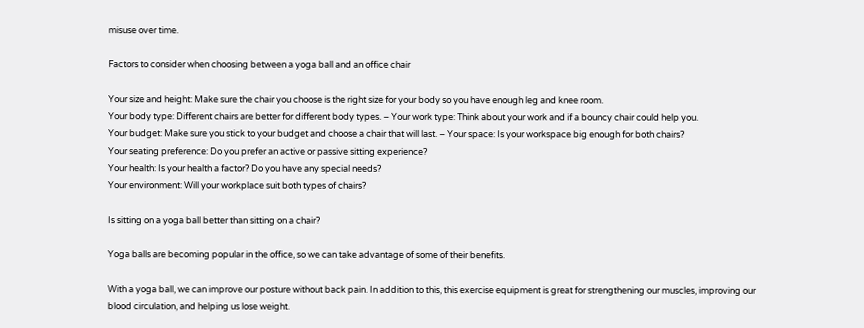misuse over time.

Factors to consider when choosing between a yoga ball and an office chair

Your size and height: Make sure the chair you choose is the right size for your body so you have enough leg and knee room.
Your body type: Different chairs are better for different body types. – Your work type: Think about your work and if a bouncy chair could help you.
Your budget: Make sure you stick to your budget and choose a chair that will last. – Your space: Is your workspace big enough for both chairs?
Your seating preference: Do you prefer an active or passive sitting experience?
Your health: Is your health a factor? Do you have any special needs?
Your environment: Will your workplace suit both types of chairs?

Is sitting on a yoga ball better than sitting on a chair?

Yoga balls are becoming popular in the office, so we can take advantage of some of their benefits.

With a yoga ball, we can improve our posture without back pain. In addition to this, this exercise equipment is great for strengthening our muscles, improving our blood circulation, and helping us lose weight.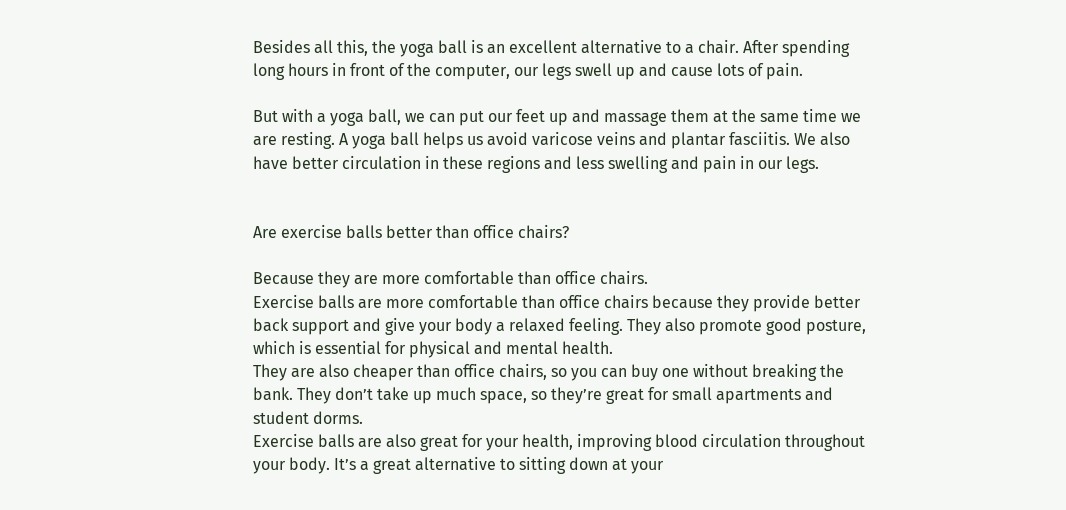Besides all this, the yoga ball is an excellent alternative to a chair. After spending long hours in front of the computer, our legs swell up and cause lots of pain.

But with a yoga ball, we can put our feet up and massage them at the same time we are resting. A yoga ball helps us avoid varicose veins and plantar fasciitis. We also have better circulation in these regions and less swelling and pain in our legs.


Are exercise balls better than office chairs?

Because they are more comfortable than office chairs.
Exercise balls are more comfortable than office chairs because they provide better back support and give your body a relaxed feeling. They also promote good posture, which is essential for physical and mental health.
They are also cheaper than office chairs, so you can buy one without breaking the bank. They don’t take up much space, so they’re great for small apartments and student dorms.
Exercise balls are also great for your health, improving blood circulation throughout your body. It’s a great alternative to sitting down at your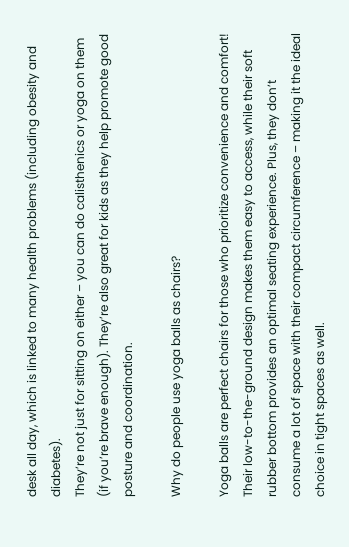desk all day, which is linked to many health problems (including obesity and diabetes).
They’re not just for sitting on either – you can do calisthenics or yoga on them (if you’re brave enough). They’re also great for kids as they help promote good posture and coordination.

Why do people use yoga balls as chairs?

Yoga balls are perfect chairs for those who prioritize convenience and comfort! Their low-to-the-ground design makes them easy to access, while their soft rubber bottom provides an optimal seating experience. Plus, they don’t consume a lot of space with their compact circumference – making it the ideal choice in tight spaces as well.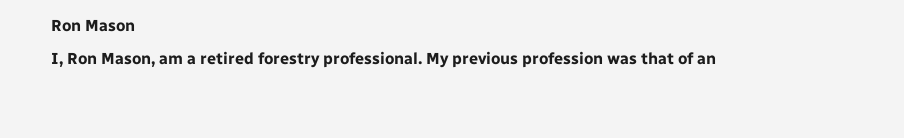Ron Mason
I, Ron Mason, am a retired forestry professional. My previous profession was that of an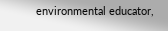environmental educator,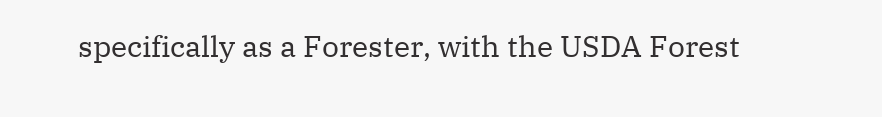specifically as a Forester, with the USDA Forest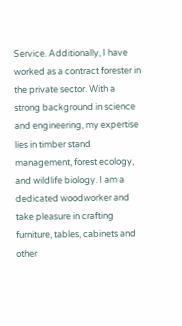Service. Additionally, I have worked as a contract forester in the private sector. With a strong background in science and engineering, my expertise lies in timber stand management, forest ecology, and wildlife biology. I am a dedicated woodworker and take pleasure in crafting furniture, tables, cabinets and other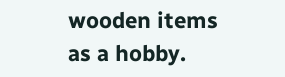wooden items as a hobby.